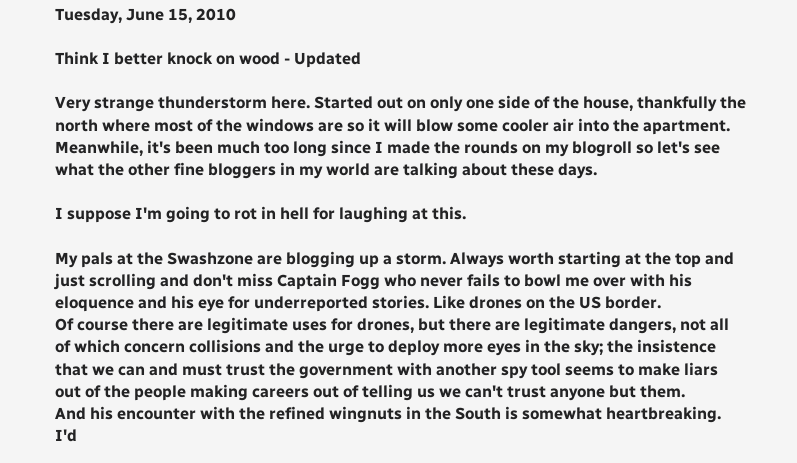Tuesday, June 15, 2010

Think I better knock on wood - Updated

Very strange thunderstorm here. Started out on only one side of the house, thankfully the north where most of the windows are so it will blow some cooler air into the apartment. Meanwhile, it's been much too long since I made the rounds on my blogroll so let's see what the other fine bloggers in my world are talking about these days.

I suppose I'm going to rot in hell for laughing at this.

My pals at the Swashzone are blogging up a storm. Always worth starting at the top and just scrolling and don't miss Captain Fogg who never fails to bowl me over with his eloquence and his eye for underreported stories. Like drones on the US border.
Of course there are legitimate uses for drones, but there are legitimate dangers, not all of which concern collisions and the urge to deploy more eyes in the sky; the insistence that we can and must trust the government with another spy tool seems to make liars out of the people making careers out of telling us we can't trust anyone but them.
And his encounter with the refined wingnuts in the South is somewhat heartbreaking.
I'd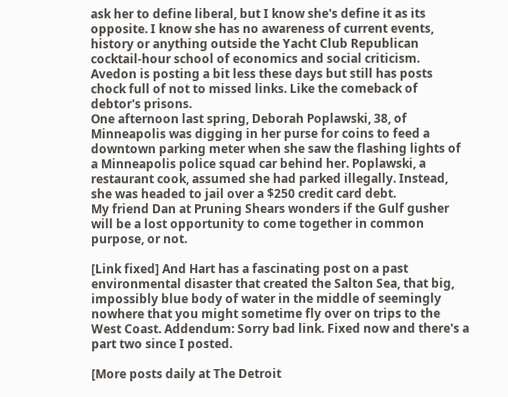ask her to define liberal, but I know she's define it as its opposite. I know she has no awareness of current events, history or anything outside the Yacht Club Republican cocktail-hour school of economics and social criticism.
Avedon is posting a bit less these days but still has posts chock full of not to missed links. Like the comeback of debtor's prisons.
One afternoon last spring, Deborah Poplawski, 38, of Minneapolis was digging in her purse for coins to feed a downtown parking meter when she saw the flashing lights of a Minneapolis police squad car behind her. Poplawski, a restaurant cook, assumed she had parked illegally. Instead, she was headed to jail over a $250 credit card debt.
My friend Dan at Pruning Shears wonders if the Gulf gusher will be a lost opportunity to come together in common purpose, or not.

[Link fixed] And Hart has a fascinating post on a past environmental disaster that created the Salton Sea, that big, impossibly blue body of water in the middle of seemingly nowhere that you might sometime fly over on trips to the West Coast. Addendum: Sorry bad link. Fixed now and there's a part two since I posted.

[More posts daily at The Detroit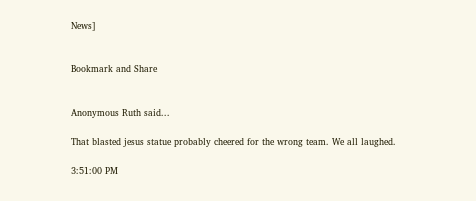News]


Bookmark and Share


Anonymous Ruth said...

That blasted jesus statue probably cheered for the wrong team. We all laughed.

3:51:00 PM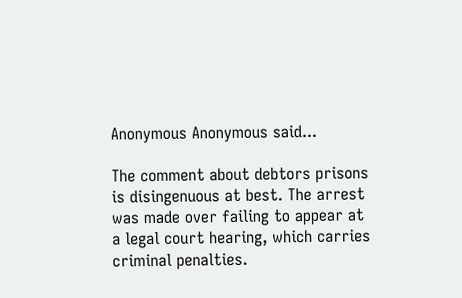Anonymous Anonymous said...

The comment about debtors prisons is disingenuous at best. The arrest was made over failing to appear at a legal court hearing, which carries criminal penalties.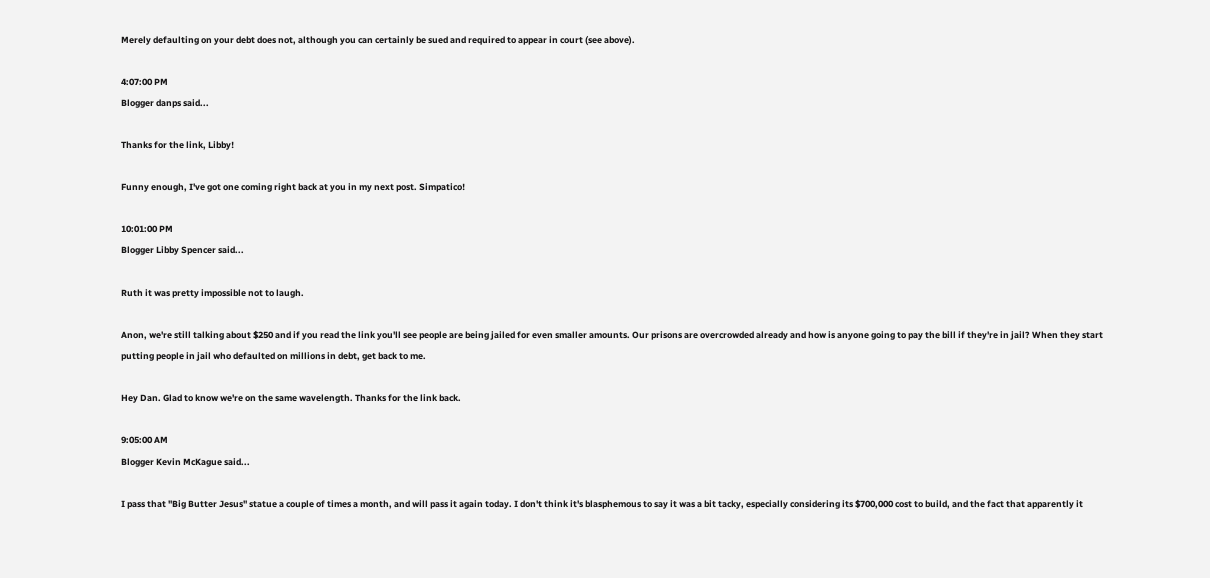Merely defaulting on your debt does not, although you can certainly be sued and required to appear in court (see above).

4:07:00 PM
Blogger danps said...

Thanks for the link, Libby!

Funny enough, I've got one coming right back at you in my next post. Simpatico!

10:01:00 PM
Blogger Libby Spencer said...

Ruth it was pretty impossible not to laugh.

Anon, we're still talking about $250 and if you read the link you'll see people are being jailed for even smaller amounts. Our prisons are overcrowded already and how is anyone going to pay the bill if they're in jail? When they start putting people in jail who defaulted on millions in debt, get back to me.

Hey Dan. Glad to know we're on the same wavelength. Thanks for the link back.

9:05:00 AM
Blogger Kevin McKague said...

I pass that "Big Butter Jesus" statue a couple of times a month, and will pass it again today. I don't think it's blasphemous to say it was a bit tacky, especially considering its $700,000 cost to build, and the fact that apparently it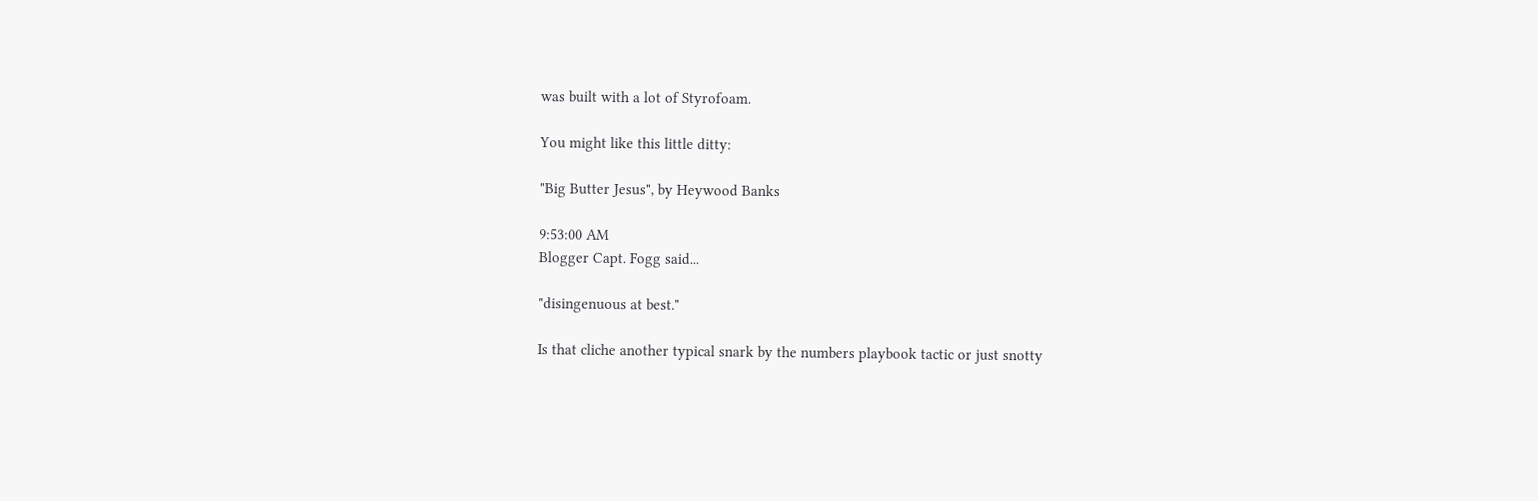was built with a lot of Styrofoam.

You might like this little ditty:

"Big Butter Jesus", by Heywood Banks

9:53:00 AM
Blogger Capt. Fogg said...

"disingenuous at best."

Is that cliche another typical snark by the numbers playbook tactic or just snotty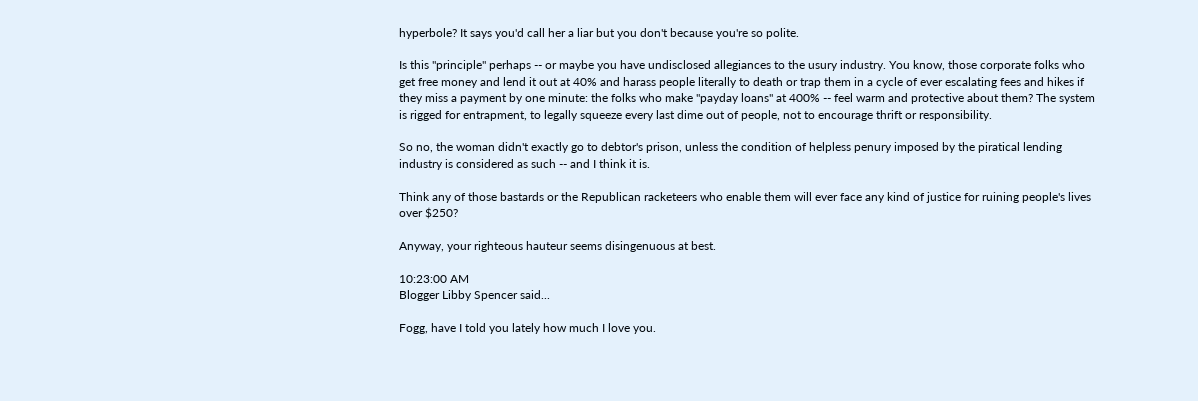hyperbole? It says you'd call her a liar but you don't because you're so polite.

Is this "principle" perhaps -- or maybe you have undisclosed allegiances to the usury industry. You know, those corporate folks who get free money and lend it out at 40% and harass people literally to death or trap them in a cycle of ever escalating fees and hikes if they miss a payment by one minute: the folks who make "payday loans" at 400% -- feel warm and protective about them? The system is rigged for entrapment, to legally squeeze every last dime out of people, not to encourage thrift or responsibility.

So no, the woman didn't exactly go to debtor's prison, unless the condition of helpless penury imposed by the piratical lending industry is considered as such -- and I think it is.

Think any of those bastards or the Republican racketeers who enable them will ever face any kind of justice for ruining people's lives over $250?

Anyway, your righteous hauteur seems disingenuous at best.

10:23:00 AM
Blogger Libby Spencer said...

Fogg, have I told you lately how much I love you.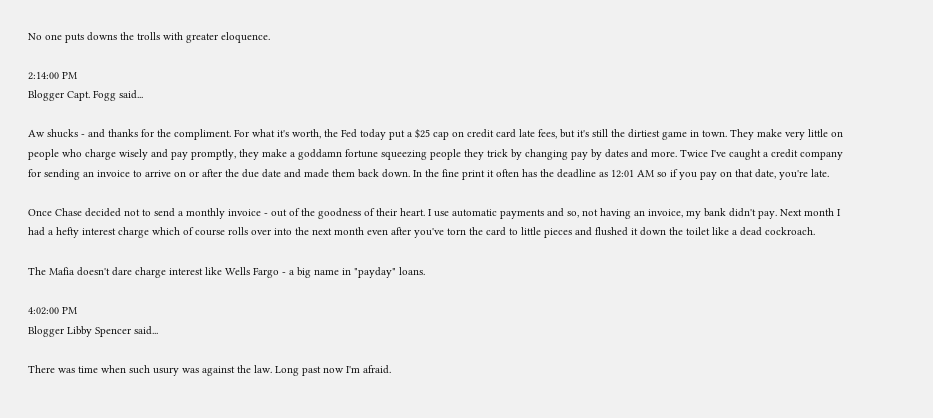No one puts downs the trolls with greater eloquence.

2:14:00 PM
Blogger Capt. Fogg said...

Aw shucks - and thanks for the compliment. For what it's worth, the Fed today put a $25 cap on credit card late fees, but it's still the dirtiest game in town. They make very little on people who charge wisely and pay promptly, they make a goddamn fortune squeezing people they trick by changing pay by dates and more. Twice I've caught a credit company for sending an invoice to arrive on or after the due date and made them back down. In the fine print it often has the deadline as 12:01 AM so if you pay on that date, you're late.

Once Chase decided not to send a monthly invoice - out of the goodness of their heart. I use automatic payments and so, not having an invoice, my bank didn't pay. Next month I had a hefty interest charge which of course rolls over into the next month even after you've torn the card to little pieces and flushed it down the toilet like a dead cockroach.

The Mafia doesn't dare charge interest like Wells Fargo - a big name in "payday" loans.

4:02:00 PM
Blogger Libby Spencer said...

There was time when such usury was against the law. Long past now I'm afraid.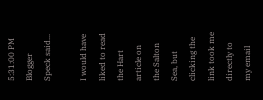5:31:00 PM
Blogger Speck said...

I would have liked to read the Hart article on the Salton Sea, but clicking the link took me directly to my email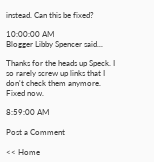instead. Can this be fixed?

10:00:00 AM
Blogger Libby Spencer said...

Thanks for the heads up Speck. I so rarely screw up links that I don't check them anymore. Fixed now.

8:59:00 AM

Post a Comment

<< Home